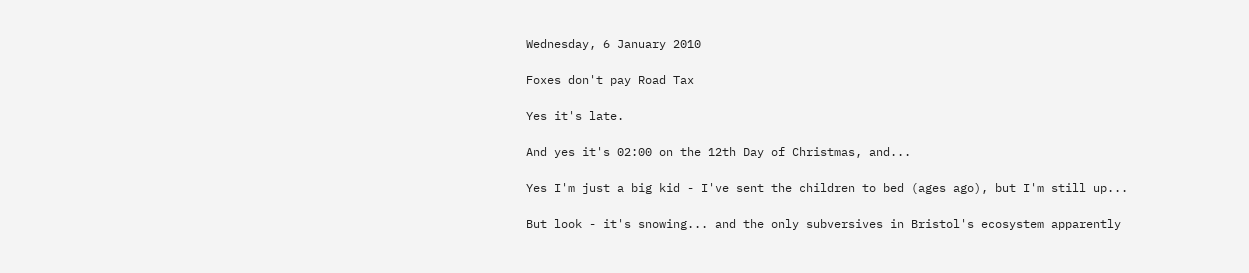Wednesday, 6 January 2010

Foxes don't pay Road Tax

Yes it's late.

And yes it's 02:00 on the 12th Day of Christmas, and...

Yes I'm just a big kid - I've sent the children to bed (ages ago), but I'm still up...

But look - it's snowing... and the only subversives in Bristol's ecosystem apparently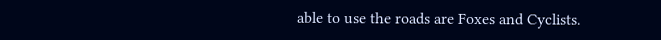able to use the roads are Foxes and Cyclists.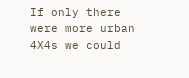If only there were more urban 4X4s we could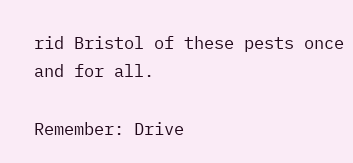rid Bristol of these pests once and for all.

Remember: Drive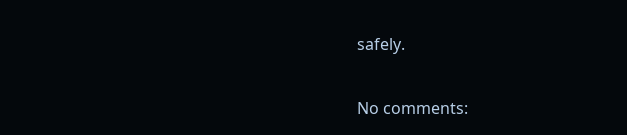safely.

No comments: